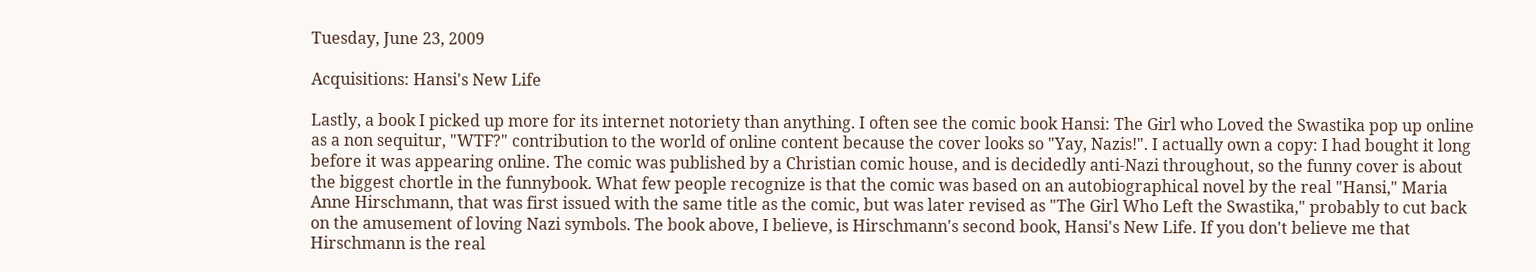Tuesday, June 23, 2009

Acquisitions: Hansi's New Life

Lastly, a book I picked up more for its internet notoriety than anything. I often see the comic book Hansi: The Girl who Loved the Swastika pop up online as a non sequitur, "WTF?" contribution to the world of online content because the cover looks so "Yay, Nazis!". I actually own a copy: I had bought it long before it was appearing online. The comic was published by a Christian comic house, and is decidedly anti-Nazi throughout, so the funny cover is about the biggest chortle in the funnybook. What few people recognize is that the comic was based on an autobiographical novel by the real "Hansi," Maria Anne Hirschmann, that was first issued with the same title as the comic, but was later revised as "The Girl Who Left the Swastika," probably to cut back on the amusement of loving Nazi symbols. The book above, I believe, is Hirschmann's second book, Hansi's New Life. If you don't believe me that Hirschmann is the real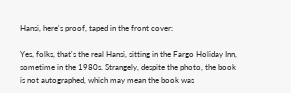Hansi, here's proof, taped in the front cover:

Yes, folks, that's the real Hansi, sitting in the Fargo Holiday Inn, sometime in the 1980s. Strangely, despite the photo, the book is not autographed, which may mean the book was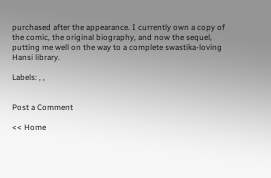purchased after the appearance. I currently own a copy of the comic, the original biography, and now the sequel, putting me well on the way to a complete swastika-loving Hansi library.

Labels: , ,


Post a Comment

<< Home